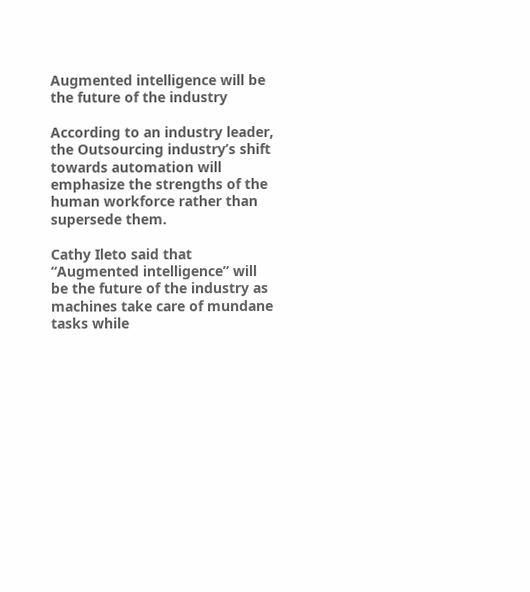Augmented intelligence will be the future of the industry

According to an industry leader, the Outsourcing industry’s shift towards automation will emphasize the strengths of the human workforce rather than supersede them.

Cathy Ileto said that “Augmented intelligence” will be the future of the industry as machines take care of mundane tasks while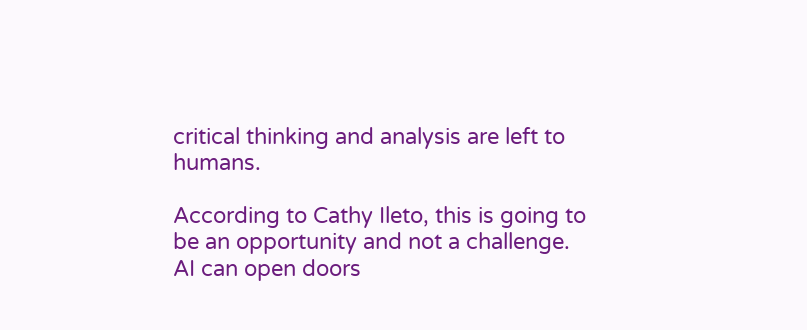critical thinking and analysis are left to humans.

According to Cathy Ileto, this is going to be an opportunity and not a challenge. AI can open doors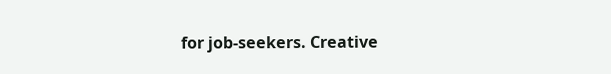for job-seekers. Creative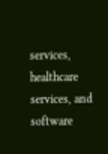services, healthcare services, and software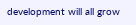development will all grow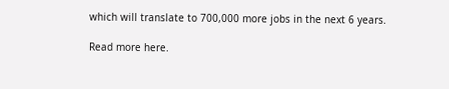which will translate to 700,000 more jobs in the next 6 years.

Read more here.